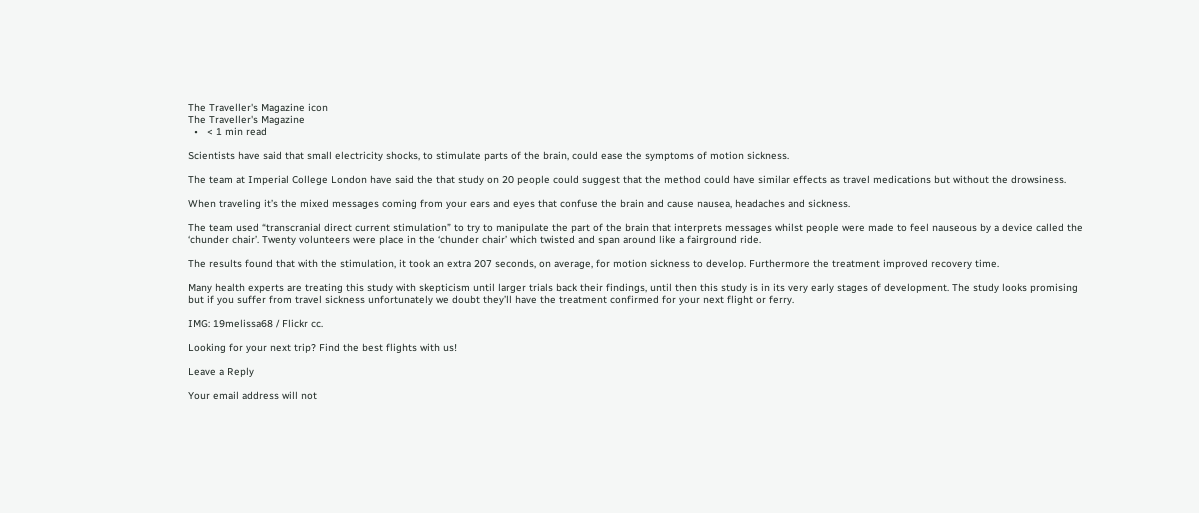The Traveller's Magazine icon
The Traveller's Magazine
  •   < 1 min read

Scientists have said that small electricity shocks, to stimulate parts of the brain, could ease the symptoms of motion sickness.

The team at Imperial College London have said the that study on 20 people could suggest that the method could have similar effects as travel medications but without the drowsiness.

When traveling it’s the mixed messages coming from your ears and eyes that confuse the brain and cause nausea, headaches and sickness.

The team used “transcranial direct current stimulation” to try to manipulate the part of the brain that interprets messages whilst people were made to feel nauseous by a device called the ‘chunder chair’. Twenty volunteers were place in the ‘chunder chair’ which twisted and span around like a fairground ride.

The results found that with the stimulation, it took an extra 207 seconds, on average, for motion sickness to develop. Furthermore the treatment improved recovery time.

Many health experts are treating this study with skepticism until larger trials back their findings, until then this study is in its very early stages of development. The study looks promising but if you suffer from travel sickness unfortunately we doubt they’ll have the treatment confirmed for your next flight or ferry.

IMG: 19melissa68 / Flickr cc.

Looking for your next trip? Find the best flights with us!

Leave a Reply

Your email address will not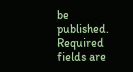be published. Required fields are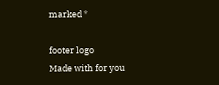marked *

footer logo
Made with for you